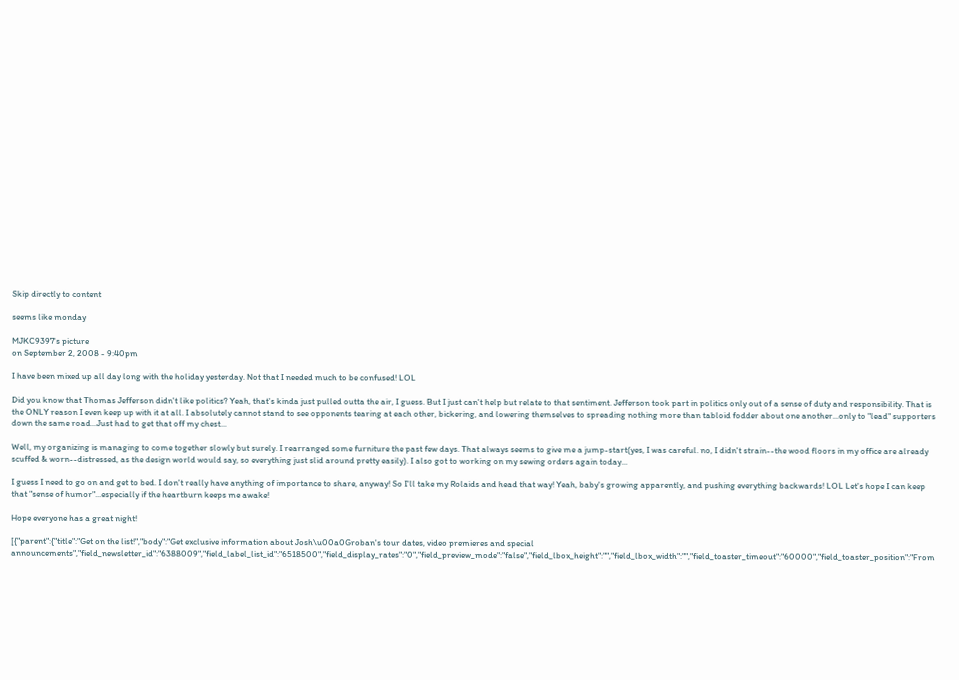Skip directly to content

seems like monday

MJKC9397's picture
on September 2, 2008 - 9:40pm

I have been mixed up all day long with the holiday yesterday. Not that I needed much to be confused! LOL

Did you know that Thomas Jefferson didn't like politics? Yeah, that's kinda just pulled outta the air, I guess. But I just can't help but relate to that sentiment. Jefferson took part in politics only out of a sense of duty and responsibility. That is the ONLY reason I even keep up with it at all. I absolutely cannot stand to see opponents tearing at each other, bickering, and lowering themselves to spreading nothing more than tabloid fodder about one another...only to "lead" supporters down the same road...Just had to get that off my chest...

Well, my organizing is managing to come together slowly but surely. I rearranged some furniture the past few days. That always seems to give me a jump-start(yes, I was careful. no, I didn't strain--the wood floors in my office are already scuffed & worn--distressed, as the design world would say, so everything just slid around pretty easily). I also got to working on my sewing orders again today...

I guess I need to go on and get to bed. I don't really have anything of importance to share, anyway! So I'll take my Rolaids and head that way! Yeah, baby's growing apparently, and pushing everything backwards! LOL Let's hope I can keep that "sense of humor"...especially if the heartburn keeps me awake!

Hope everyone has a great night!

[{"parent":{"title":"Get on the list!","body":"Get exclusive information about Josh\u00a0Groban's tour dates, video premieres and special announcements","field_newsletter_id":"6388009","field_label_list_id":"6518500","field_display_rates":"0","field_preview_mode":"false","field_lbox_height":"","field_lbox_width":"","field_toaster_timeout":"60000","field_toaster_position":"From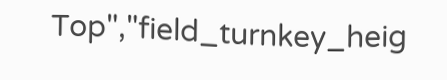Top","field_turnkey_heig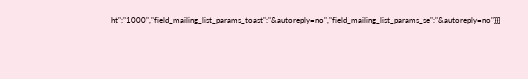ht":"1000","field_mailing_list_params_toast":"&autoreply=no","field_mailing_list_params_se":"&autoreply=no"}}]